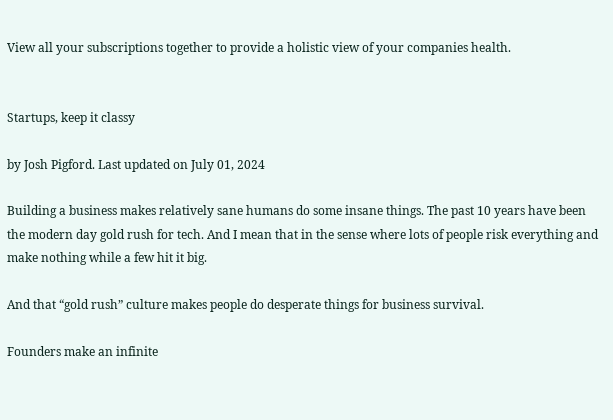View all your subscriptions together to provide a holistic view of your companies health.


Startups, keep it classy

by Josh Pigford. Last updated on July 01, 2024

Building a business makes relatively sane humans do some insane things. The past 10 years have been the modern day gold rush for tech. And I mean that in the sense where lots of people risk everything and make nothing while a few hit it big.

And that “gold rush” culture makes people do desperate things for business survival.

Founders make an infinite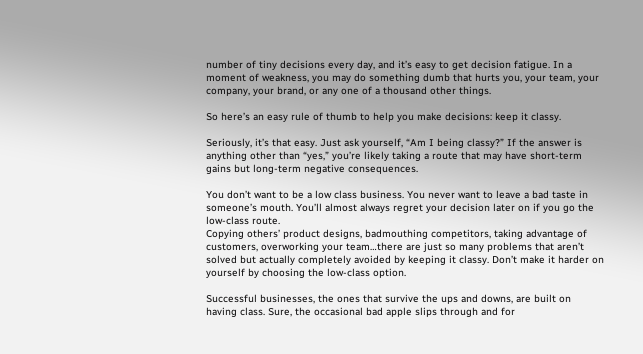number of tiny decisions every day, and it’s easy to get decision fatigue. In a moment of weakness, you may do something dumb that hurts you, your team, your company, your brand, or any one of a thousand other things.

So here’s an easy rule of thumb to help you make decisions: keep it classy.

Seriously, it’s that easy. Just ask yourself, “Am I being classy?” If the answer is anything other than “yes,” you’re likely taking a route that may have short-term gains but long-term negative consequences.

You don’t want to be a low class business. You never want to leave a bad taste in someone’s mouth. You’ll almost always regret your decision later on if you go the low-class route.
Copying others’ product designs, badmouthing competitors, taking advantage of customers, overworking your team…there are just so many problems that aren’t solved but actually completely avoided by keeping it classy. Don’t make it harder on yourself by choosing the low-class option.

Successful businesses, the ones that survive the ups and downs, are built on having class. Sure, the occasional bad apple slips through and for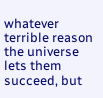whatever terrible reason the universe lets them succeed, but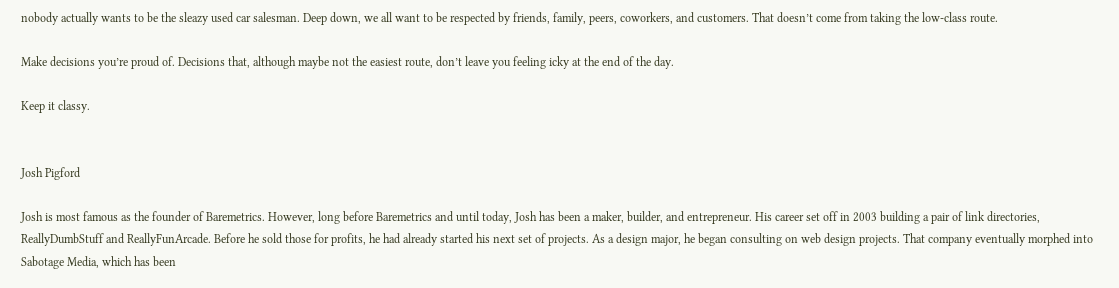nobody actually wants to be the sleazy used car salesman. Deep down, we all want to be respected by friends, family, peers, coworkers, and customers. That doesn’t come from taking the low-class route.

Make decisions you’re proud of. Decisions that, although maybe not the easiest route, don’t leave you feeling icky at the end of the day.

Keep it classy.


Josh Pigford

Josh is most famous as the founder of Baremetrics. However, long before Baremetrics and until today, Josh has been a maker, builder, and entrepreneur. His career set off in 2003 building a pair of link directories, ReallyDumbStuff and ReallyFunArcade. Before he sold those for profits, he had already started his next set of projects. As a design major, he began consulting on web design projects. That company eventually morphed into Sabotage Media, which has been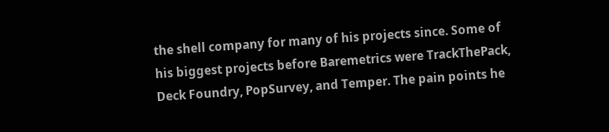the shell company for many of his projects since. Some of his biggest projects before Baremetrics were TrackThePack, Deck Foundry, PopSurvey, and Temper. The pain points he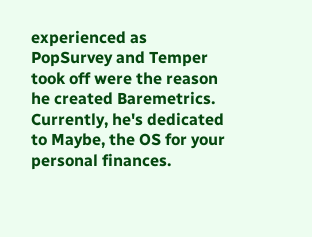experienced as PopSurvey and Temper took off were the reason he created Baremetrics. Currently, he's dedicated to Maybe, the OS for your personal finances.